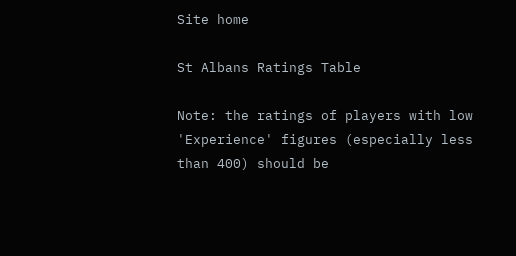Site home

St Albans Ratings Table

Note: the ratings of players with low 'Experience' figures (especially less than 400) should be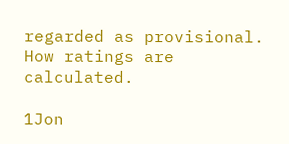regarded as provisional. How ratings are calculated.

1Jon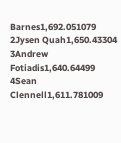Barnes1,692.051079
2Jysen Quah1,650.43304
3Andrew Fotiadis1,640.64499
4Sean Clennell1,611.781009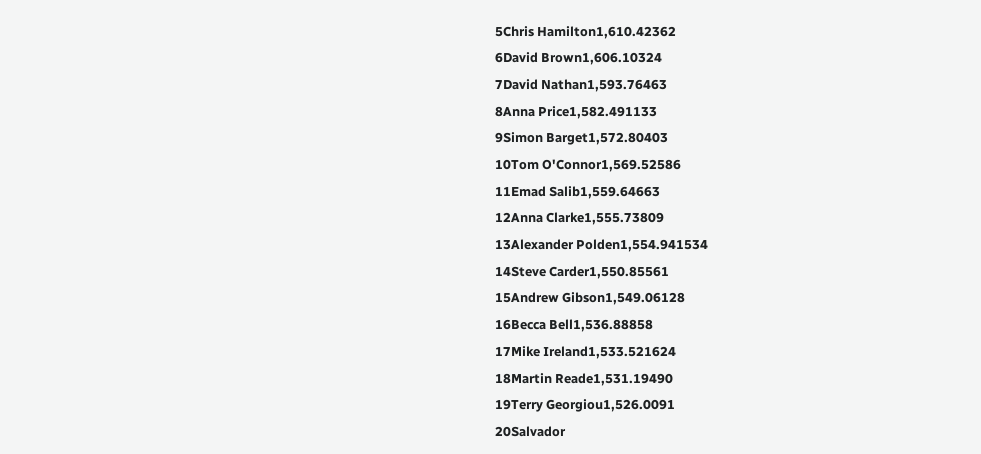5Chris Hamilton1,610.42362
6David Brown1,606.10324
7David Nathan1,593.76463
8Anna Price1,582.491133
9Simon Barget1,572.80403
10Tom O'Connor1,569.52586
11Emad Salib1,559.64663
12Anna Clarke1,555.73809
13Alexander Polden1,554.941534
14Steve Carder1,550.85561
15Andrew Gibson1,549.06128
16Becca Bell1,536.88858
17Mike Ireland1,533.521624
18Martin Reade1,531.19490
19Terry Georgiou1,526.0091
20Salvador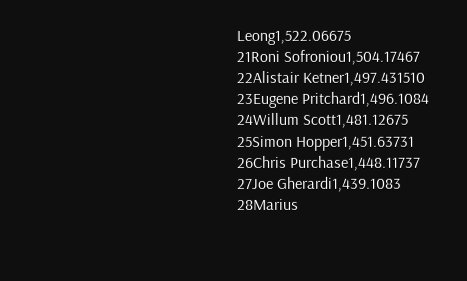Leong1,522.06675
21Roni Sofroniou1,504.17467
22Alistair Ketner1,497.431510
23Eugene Pritchard1,496.1084
24Willum Scott1,481.12675
25Simon Hopper1,451.63731
26Chris Purchase1,448.11737
27Joe Gherardi1,439.1083
28Marius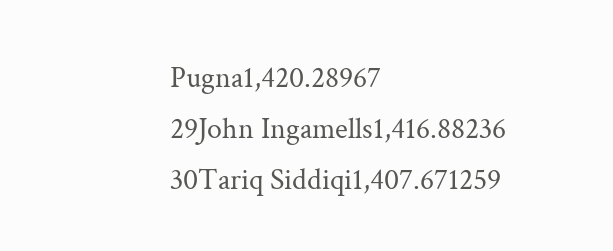Pugna1,420.28967
29John Ingamells1,416.88236
30Tariq Siddiqi1,407.671259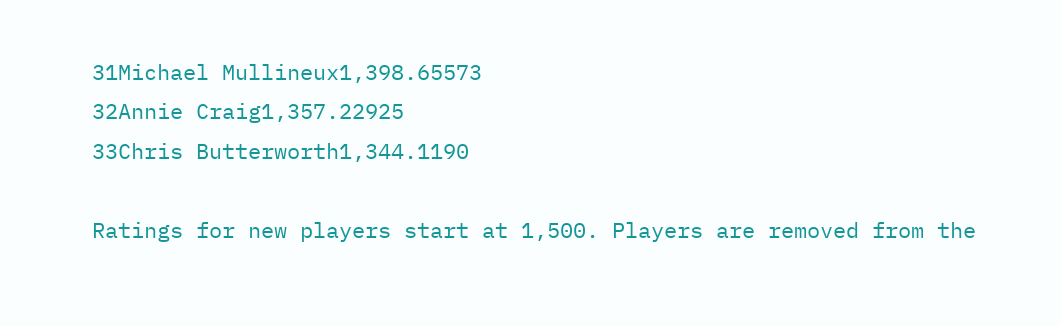31Michael Mullineux1,398.65573
32Annie Craig1,357.22925
33Chris Butterworth1,344.1190

Ratings for new players start at 1,500. Players are removed from the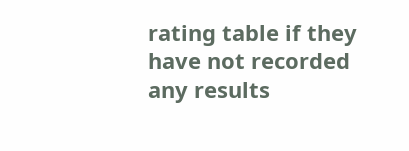rating table if they have not recorded any results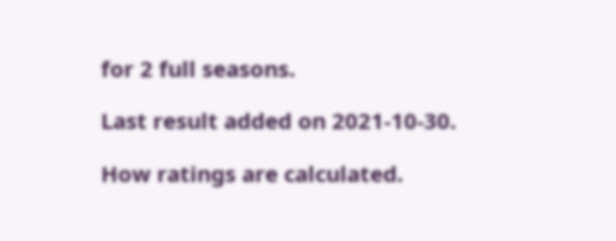for 2 full seasons.

Last result added on 2021-10-30.

How ratings are calculated.